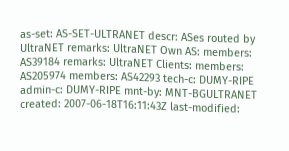as-set: AS-SET-ULTRANET descr: ASes routed by UltraNET remarks: UltraNET Own AS: members: AS39184 remarks: UltraNET Clients: members: AS205974 members: AS42293 tech-c: DUMY-RIPE admin-c: DUMY-RIPE mnt-by: MNT-BGULTRANET created: 2007-06-18T16:11:43Z last-modified: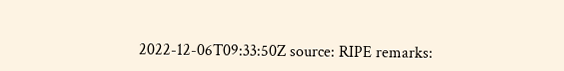2022-12-06T09:33:50Z source: RIPE remarks: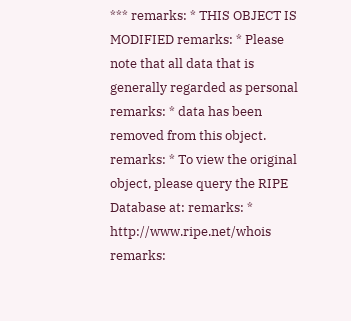*** remarks: * THIS OBJECT IS MODIFIED remarks: * Please note that all data that is generally regarded as personal remarks: * data has been removed from this object. remarks: * To view the original object, please query the RIPE Database at: remarks: * http://www.ripe.net/whois remarks: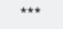***